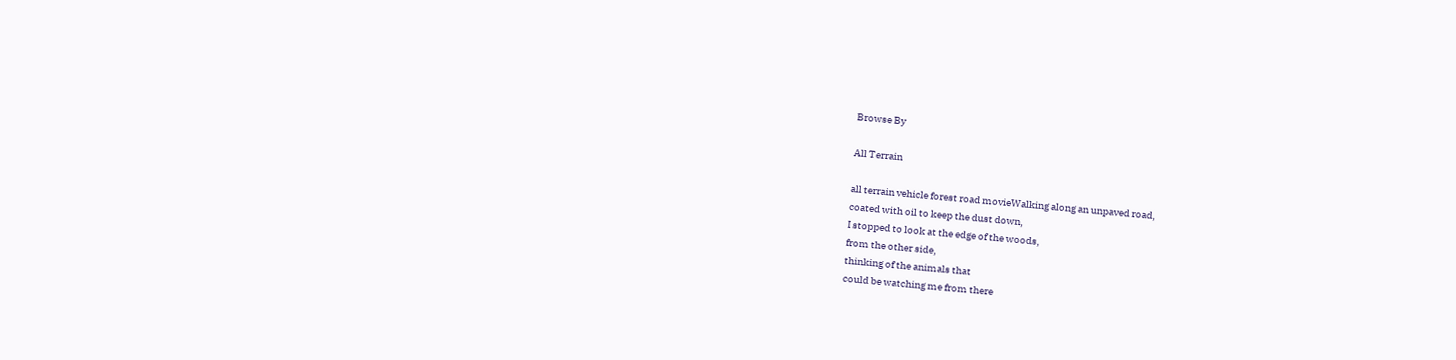Browse By

All Terrain

all terrain vehicle forest road movieWalking along an unpaved road,
coated with oil to keep the dust down,
I stopped to look at the edge of the woods,
from the other side,
thinking of the animals that
could be watching me from there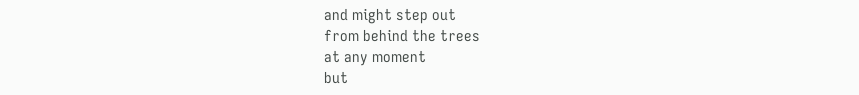and might step out
from behind the trees
at any moment
but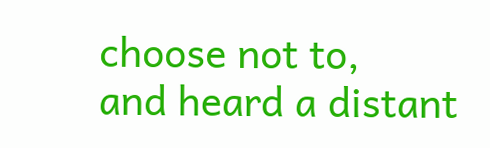choose not to,
and heard a distant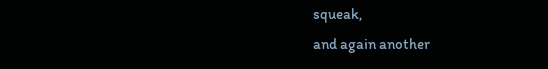squeak,
and again another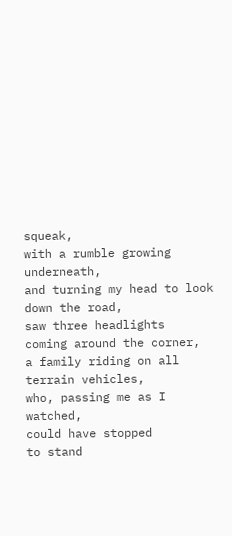squeak,
with a rumble growing underneath,
and turning my head to look down the road,
saw three headlights
coming around the corner,
a family riding on all terrain vehicles,
who, passing me as I watched,
could have stopped
to stand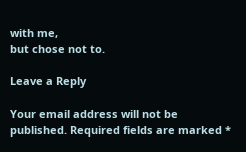with me,
but chose not to.

Leave a Reply

Your email address will not be published. Required fields are marked *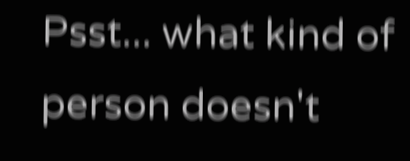Psst... what kind of person doesn't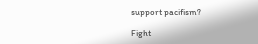support pacifism?

Fight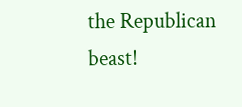the Republican beast!